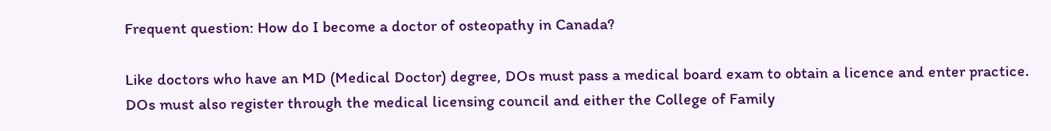Frequent question: How do I become a doctor of osteopathy in Canada?

Like doctors who have an MD (Medical Doctor) degree, DOs must pass a medical board exam to obtain a licence and enter practice. DOs must also register through the medical licensing council and either the College of Family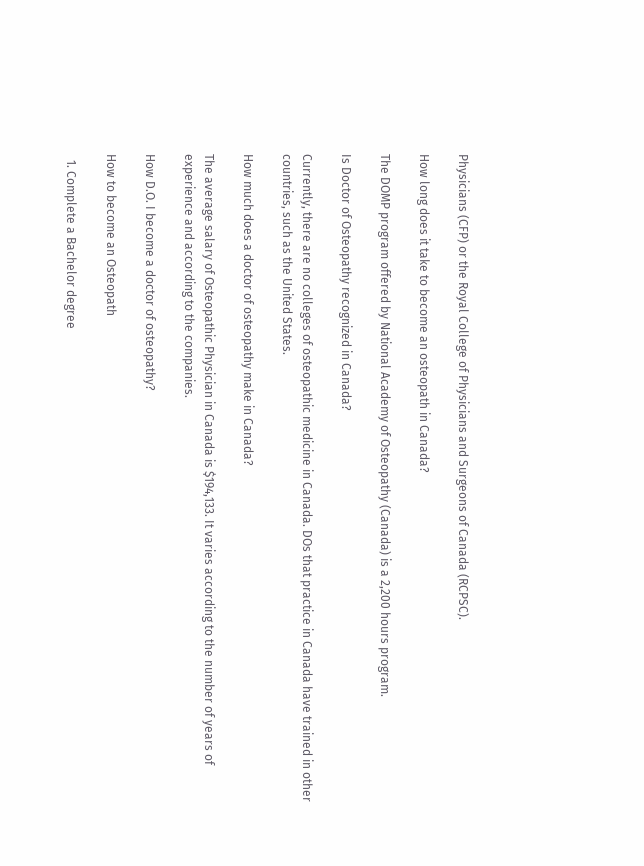Physicians (CFP) or the Royal College of Physicians and Surgeons of Canada (RCPSC).

How long does it take to become an osteopath in Canada?

The DOMP program offered by National Academy of Osteopathy (Canada) is a 2,200 hours program.

Is Doctor of Osteopathy recognized in Canada?

Currently, there are no colleges of osteopathic medicine in Canada. DOs that practice in Canada have trained in other countries, such as the United States.

How much does a doctor of osteopathy make in Canada?

The average salary of Osteopathic Physician in Canada is $194,133. It varies according to the number of years of experience and according to the companies.

How D.O. I become a doctor of osteopathy?

How to become an Osteopath

  1. Complete a Bachelor degree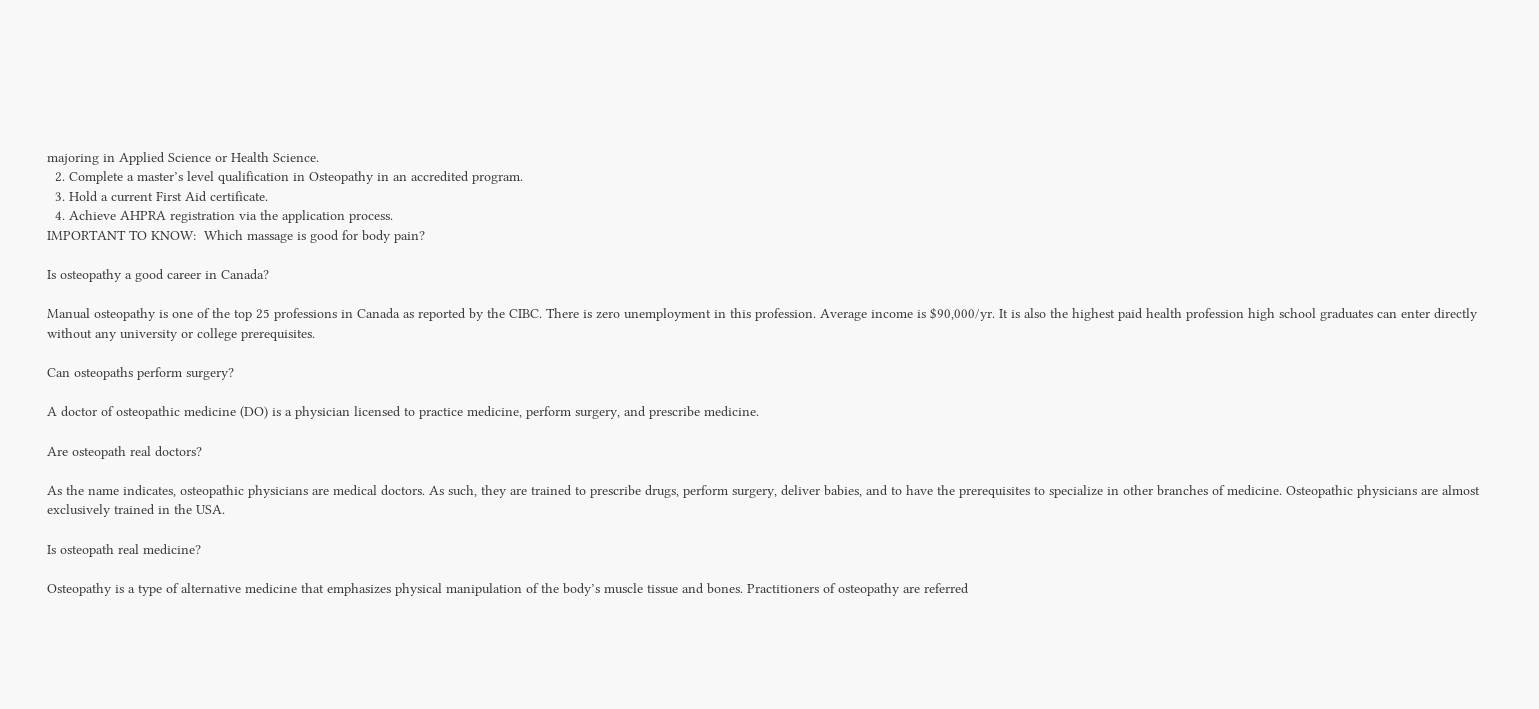majoring in Applied Science or Health Science.
  2. Complete a master’s level qualification in Osteopathy in an accredited program.
  3. Hold a current First Aid certificate.
  4. Achieve AHPRA registration via the application process.
IMPORTANT TO KNOW:  Which massage is good for body pain?

Is osteopathy a good career in Canada?

Manual osteopathy is one of the top 25 professions in Canada as reported by the CIBC. There is zero unemployment in this profession. Average income is $90,000/yr. It is also the highest paid health profession high school graduates can enter directly without any university or college prerequisites.

Can osteopaths perform surgery?

A doctor of osteopathic medicine (DO) is a physician licensed to practice medicine, perform surgery, and prescribe medicine.

Are osteopath real doctors?

As the name indicates, osteopathic physicians are medical doctors. As such, they are trained to prescribe drugs, perform surgery, deliver babies, and to have the prerequisites to specialize in other branches of medicine. Osteopathic physicians are almost exclusively trained in the USA.

Is osteopath real medicine?

Osteopathy is a type of alternative medicine that emphasizes physical manipulation of the body’s muscle tissue and bones. Practitioners of osteopathy are referred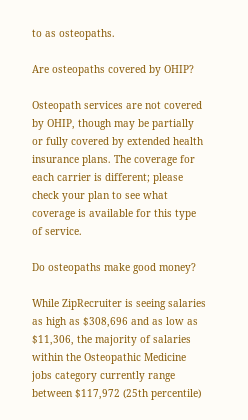to as osteopaths.

Are osteopaths covered by OHIP?

Osteopath services are not covered by OHIP, though may be partially or fully covered by extended health insurance plans. The coverage for each carrier is different; please check your plan to see what coverage is available for this type of service.

Do osteopaths make good money?

While ZipRecruiter is seeing salaries as high as $308,696 and as low as $11,306, the majority of salaries within the Osteopathic Medicine jobs category currently range between $117,972 (25th percentile)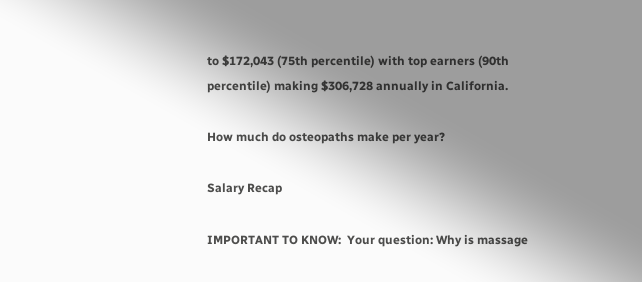to $172,043 (75th percentile) with top earners (90th percentile) making $306,728 annually in California.

How much do osteopaths make per year?

Salary Recap

IMPORTANT TO KNOW:  Your question: Why is massage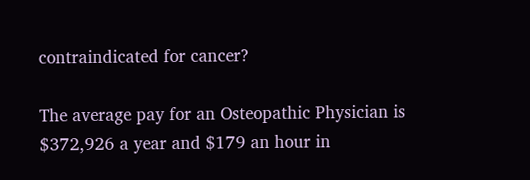contraindicated for cancer?

The average pay for an Osteopathic Physician is $372,926 a year and $179 an hour in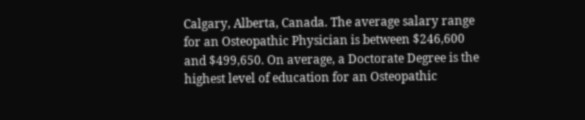Calgary, Alberta, Canada. The average salary range for an Osteopathic Physician is between $246,600 and $499,650. On average, a Doctorate Degree is the highest level of education for an Osteopathic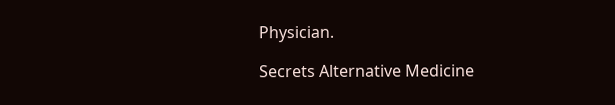Physician.

Secrets Alternative Medicine